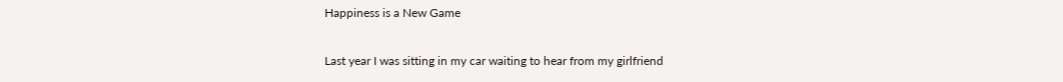Happiness is a New Game

Last year I was sitting in my car waiting to hear from my girlfriend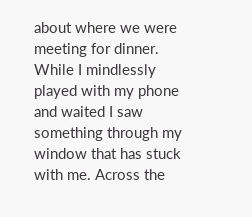about where we were meeting for dinner. While I mindlessly played with my phone and waited I saw something through my window that has stuck with me. Across the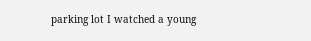parking lot I watched a young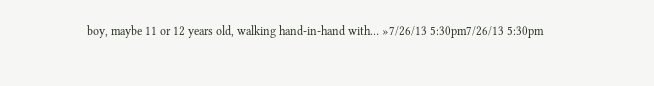boy, maybe 11 or 12 years old, walking hand-in-hand with… »7/26/13 5:30pm7/26/13 5:30pm